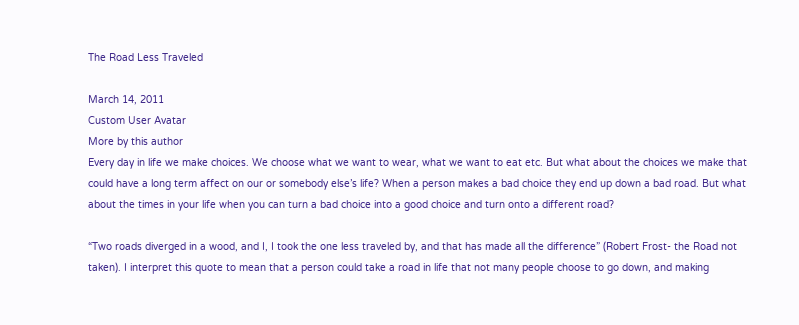The Road Less Traveled

March 14, 2011
Custom User Avatar
More by this author
Every day in life we make choices. We choose what we want to wear, what we want to eat etc. But what about the choices we make that could have a long term affect on our or somebody else’s life? When a person makes a bad choice they end up down a bad road. But what about the times in your life when you can turn a bad choice into a good choice and turn onto a different road?

“Two roads diverged in a wood, and I, I took the one less traveled by, and that has made all the difference” (Robert Frost- the Road not taken). I interpret this quote to mean that a person could take a road in life that not many people choose to go down, and making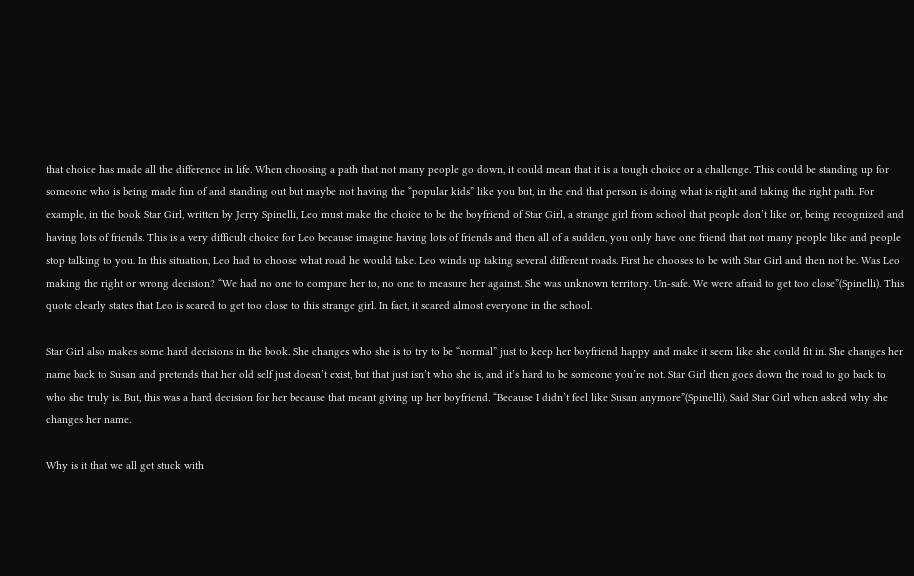that choice has made all the difference in life. When choosing a path that not many people go down, it could mean that it is a tough choice or a challenge. This could be standing up for someone who is being made fun of and standing out but maybe not having the “popular kids” like you but, in the end that person is doing what is right and taking the right path. For example, in the book Star Girl, written by Jerry Spinelli, Leo must make the choice to be the boyfriend of Star Girl, a strange girl from school that people don’t like or, being recognized and having lots of friends. This is a very difficult choice for Leo because imagine having lots of friends and then all of a sudden, you only have one friend that not many people like and people stop talking to you. In this situation, Leo had to choose what road he would take. Leo winds up taking several different roads. First he chooses to be with Star Girl and then not be. Was Leo making the right or wrong decision? “We had no one to compare her to, no one to measure her against. She was unknown territory. Un-safe. We were afraid to get too close”(Spinelli). This quote clearly states that Leo is scared to get too close to this strange girl. In fact, it scared almost everyone in the school.

Star Girl also makes some hard decisions in the book. She changes who she is to try to be “normal” just to keep her boyfriend happy and make it seem like she could fit in. She changes her name back to Susan and pretends that her old self just doesn’t exist, but that just isn’t who she is, and it’s hard to be someone you’re not. Star Girl then goes down the road to go back to who she truly is. But, this was a hard decision for her because that meant giving up her boyfriend. “Because I didn’t feel like Susan anymore”(Spinelli). Said Star Girl when asked why she changes her name.

Why is it that we all get stuck with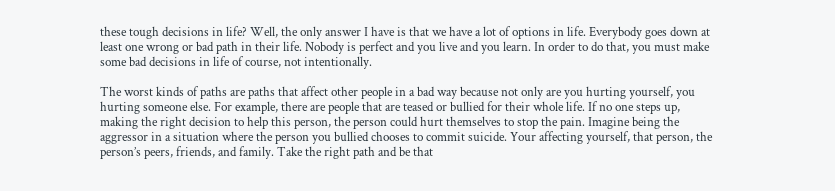these tough decisions in life? Well, the only answer I have is that we have a lot of options in life. Everybody goes down at least one wrong or bad path in their life. Nobody is perfect and you live and you learn. In order to do that, you must make some bad decisions in life of course, not intentionally.

The worst kinds of paths are paths that affect other people in a bad way because not only are you hurting yourself, you hurting someone else. For example, there are people that are teased or bullied for their whole life. If no one steps up, making the right decision to help this person, the person could hurt themselves to stop the pain. Imagine being the aggressor in a situation where the person you bullied chooses to commit suicide. Your affecting yourself, that person, the person’s peers, friends, and family. Take the right path and be that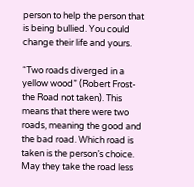person to help the person that is being bullied. You could change their life and yours.

“Two roads diverged in a yellow wood” (Robert Frost- the Road not taken). This means that there were two roads, meaning the good and the bad road. Which road is taken is the person’s choice. May they take the road less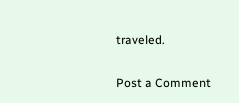traveled.

Post a Comment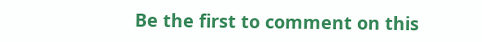Be the first to comment on this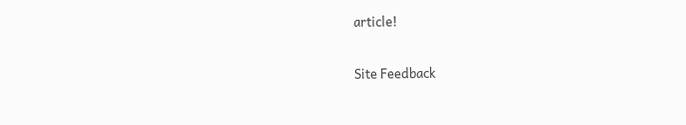article!

Site Feedback